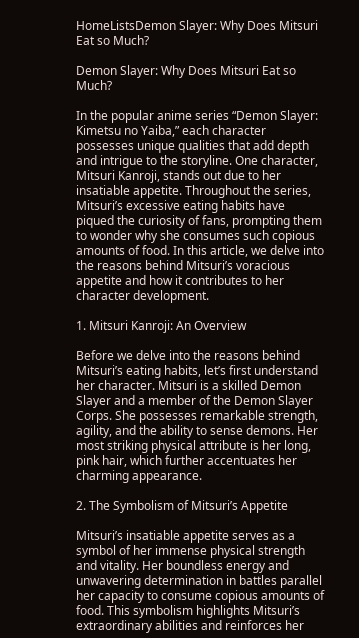HomeListsDemon Slayer: Why Does Mitsuri Eat so Much?

Demon Slayer: Why Does Mitsuri Eat so Much?

In the popular anime series “Demon Slayer: Kimetsu no Yaiba,” each character possesses unique qualities that add depth and intrigue to the storyline. One character, Mitsuri Kanroji, stands out due to her insatiable appetite. Throughout the series, Mitsuri’s excessive eating habits have piqued the curiosity of fans, prompting them to wonder why she consumes such copious amounts of food. In this article, we delve into the reasons behind Mitsuri’s voracious appetite and how it contributes to her character development.

1. Mitsuri Kanroji: An Overview

Before we delve into the reasons behind Mitsuri’s eating habits, let’s first understand her character. Mitsuri is a skilled Demon Slayer and a member of the Demon Slayer Corps. She possesses remarkable strength, agility, and the ability to sense demons. Her most striking physical attribute is her long, pink hair, which further accentuates her charming appearance.

2. The Symbolism of Mitsuri’s Appetite

Mitsuri’s insatiable appetite serves as a symbol of her immense physical strength and vitality. Her boundless energy and unwavering determination in battles parallel her capacity to consume copious amounts of food. This symbolism highlights Mitsuri’s extraordinary abilities and reinforces her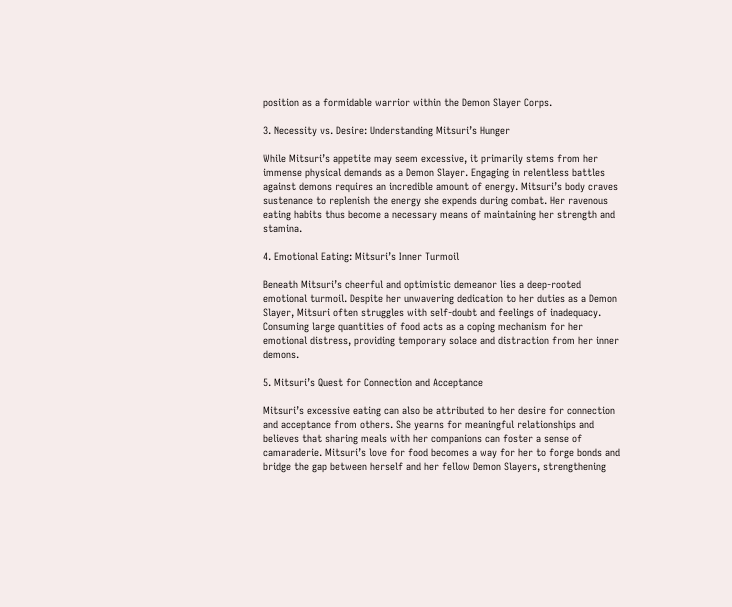position as a formidable warrior within the Demon Slayer Corps.

3. Necessity vs. Desire: Understanding Mitsuri’s Hunger

While Mitsuri’s appetite may seem excessive, it primarily stems from her immense physical demands as a Demon Slayer. Engaging in relentless battles against demons requires an incredible amount of energy. Mitsuri’s body craves sustenance to replenish the energy she expends during combat. Her ravenous eating habits thus become a necessary means of maintaining her strength and stamina.

4. Emotional Eating: Mitsuri’s Inner Turmoil

Beneath Mitsuri’s cheerful and optimistic demeanor lies a deep-rooted emotional turmoil. Despite her unwavering dedication to her duties as a Demon Slayer, Mitsuri often struggles with self-doubt and feelings of inadequacy. Consuming large quantities of food acts as a coping mechanism for her emotional distress, providing temporary solace and distraction from her inner demons.

5. Mitsuri’s Quest for Connection and Acceptance

Mitsuri’s excessive eating can also be attributed to her desire for connection and acceptance from others. She yearns for meaningful relationships and believes that sharing meals with her companions can foster a sense of camaraderie. Mitsuri’s love for food becomes a way for her to forge bonds and bridge the gap between herself and her fellow Demon Slayers, strengthening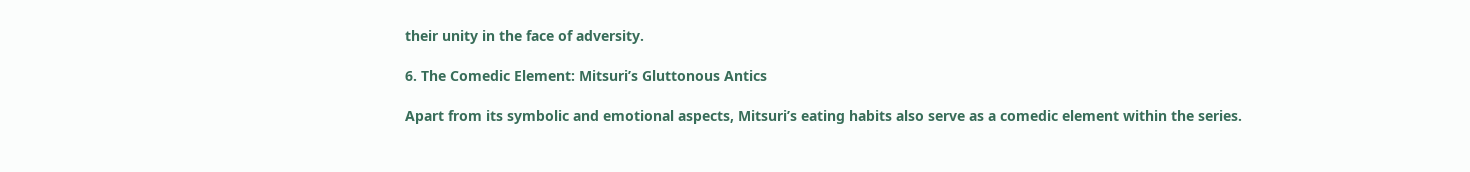their unity in the face of adversity.

6. The Comedic Element: Mitsuri’s Gluttonous Antics

Apart from its symbolic and emotional aspects, Mitsuri’s eating habits also serve as a comedic element within the series.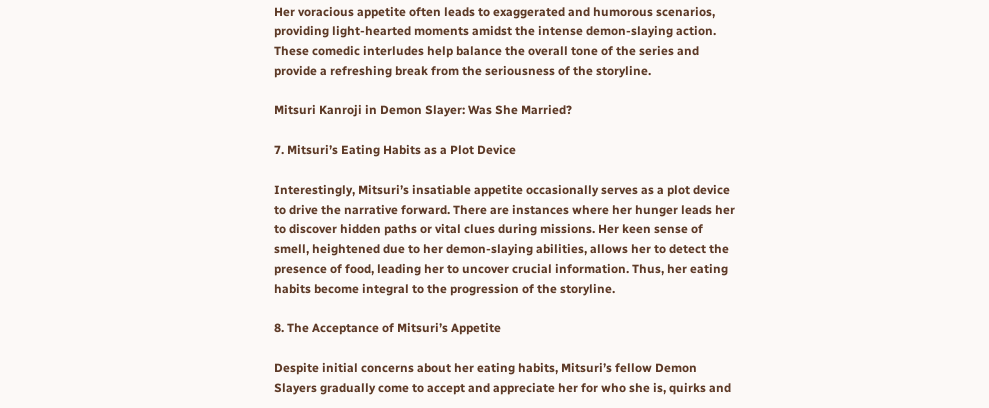Her voracious appetite often leads to exaggerated and humorous scenarios, providing light-hearted moments amidst the intense demon-slaying action. These comedic interludes help balance the overall tone of the series and provide a refreshing break from the seriousness of the storyline.

Mitsuri Kanroji in Demon Slayer: Was She Married?

7. Mitsuri’s Eating Habits as a Plot Device

Interestingly, Mitsuri’s insatiable appetite occasionally serves as a plot device to drive the narrative forward. There are instances where her hunger leads her to discover hidden paths or vital clues during missions. Her keen sense of smell, heightened due to her demon-slaying abilities, allows her to detect the presence of food, leading her to uncover crucial information. Thus, her eating habits become integral to the progression of the storyline.

8. The Acceptance of Mitsuri’s Appetite

Despite initial concerns about her eating habits, Mitsuri’s fellow Demon Slayers gradually come to accept and appreciate her for who she is, quirks and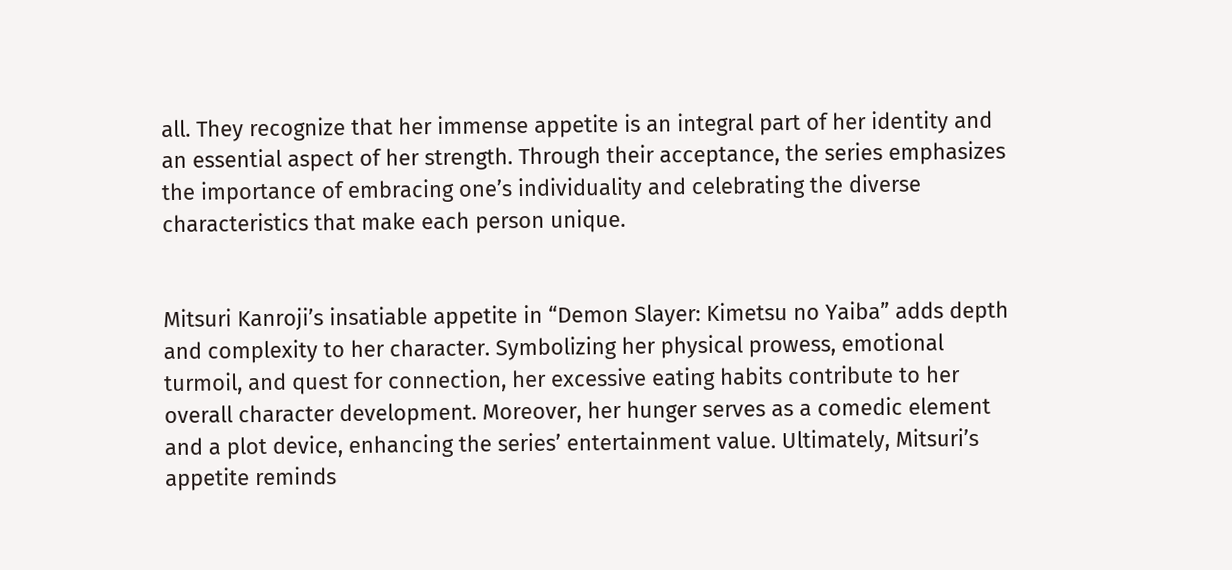all. They recognize that her immense appetite is an integral part of her identity and an essential aspect of her strength. Through their acceptance, the series emphasizes the importance of embracing one’s individuality and celebrating the diverse characteristics that make each person unique.


Mitsuri Kanroji’s insatiable appetite in “Demon Slayer: Kimetsu no Yaiba” adds depth and complexity to her character. Symbolizing her physical prowess, emotional turmoil, and quest for connection, her excessive eating habits contribute to her overall character development. Moreover, her hunger serves as a comedic element and a plot device, enhancing the series’ entertainment value. Ultimately, Mitsuri’s appetite reminds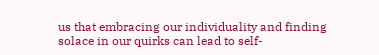us that embracing our individuality and finding solace in our quirks can lead to self-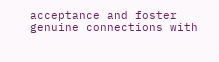acceptance and foster genuine connections with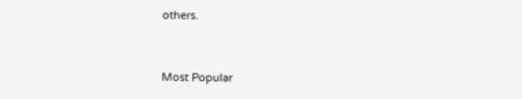others.


Most Popular